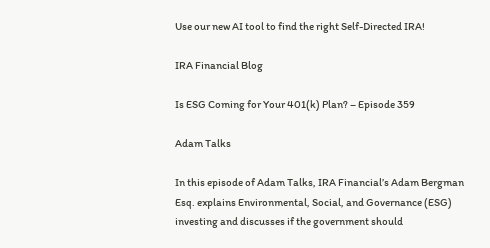Use our new AI tool to find the right Self-Directed IRA!

IRA Financial Blog

Is ESG Coming for Your 401(k) Plan? – Episode 359

Adam Talks

In this episode of Adam Talks, IRA Financial’s Adam Bergman Esq. explains Environmental, Social, and Governance (ESG) investing and discusses if the government should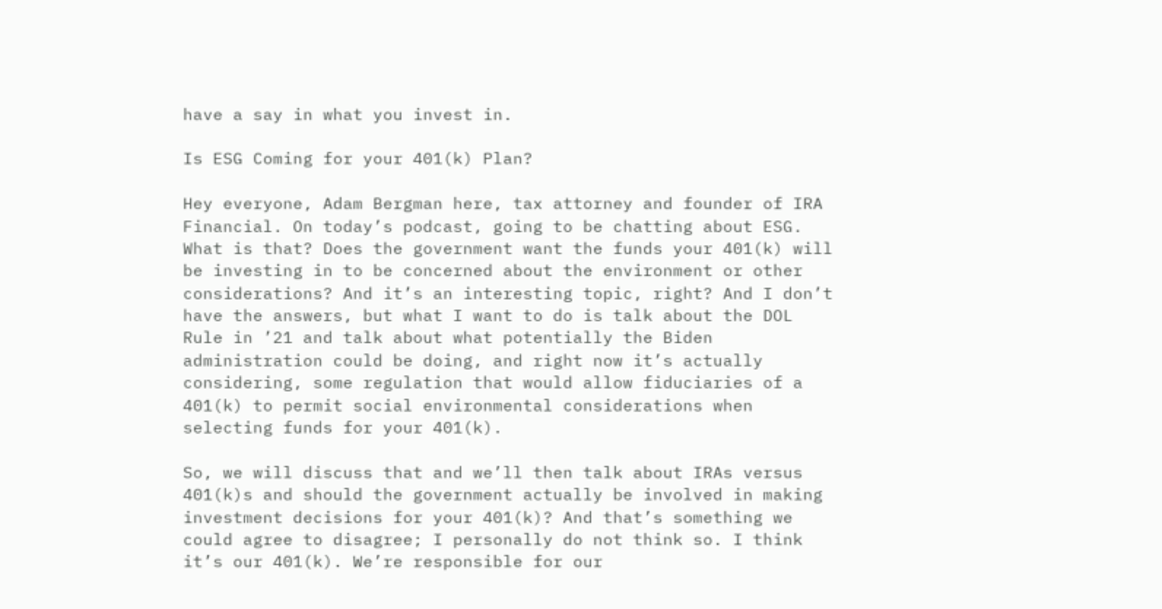have a say in what you invest in.

Is ESG Coming for your 401(k) Plan?

Hey everyone, Adam Bergman here, tax attorney and founder of IRA Financial. On today’s podcast, going to be chatting about ESG. What is that? Does the government want the funds your 401(k) will be investing in to be concerned about the environment or other considerations? And it’s an interesting topic, right? And I don’t have the answers, but what I want to do is talk about the DOL Rule in ’21 and talk about what potentially the Biden administration could be doing, and right now it’s actually considering, some regulation that would allow fiduciaries of a 401(k) to permit social environmental considerations when selecting funds for your 401(k).

So, we will discuss that and we’ll then talk about IRAs versus 401(k)s and should the government actually be involved in making investment decisions for your 401(k)? And that’s something we could agree to disagree; I personally do not think so. I think it’s our 401(k). We’re responsible for our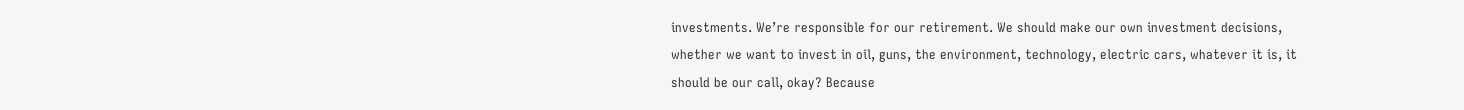investments. We’re responsible for our retirement. We should make our own investment decisions, whether we want to invest in oil, guns, the environment, technology, electric cars, whatever it is, it should be our call, okay? Because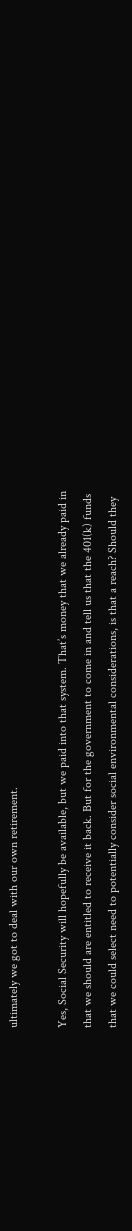ultimately we got to deal with our own retirement.

Yes, Social Security will hopefully be available, but we paid into that system. That’s money that we already paid in that we should are entitled to receive it back. But for the government to come in and tell us that the 401(k) funds that we could select need to potentially consider social environmental considerations, is that a reach? Should they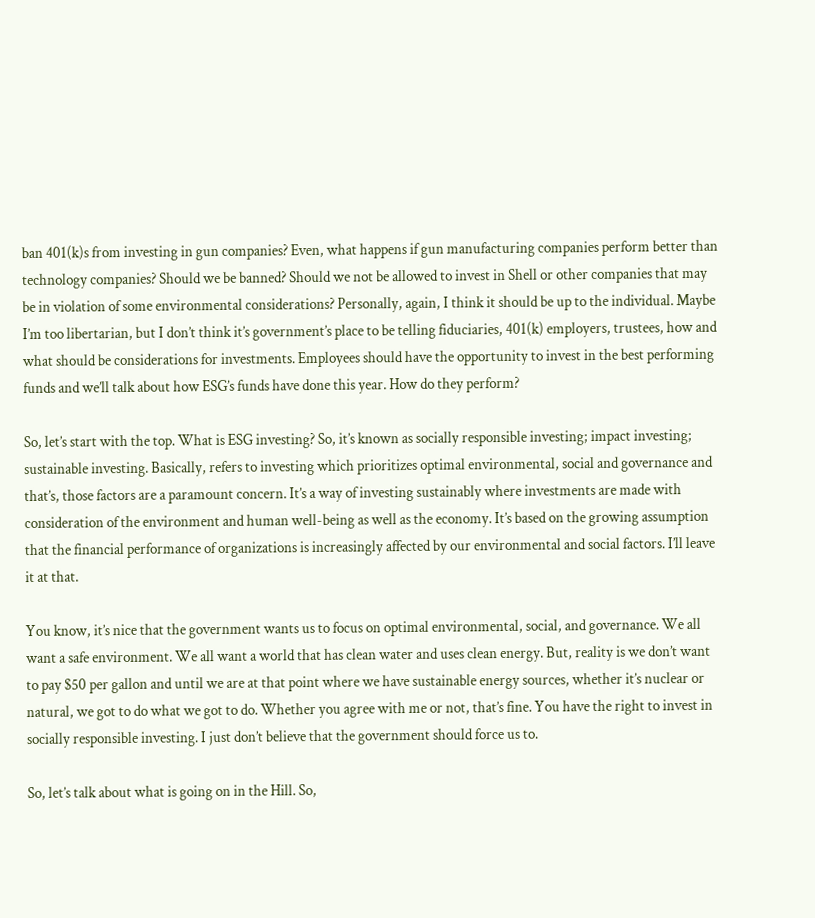ban 401(k)s from investing in gun companies? Even, what happens if gun manufacturing companies perform better than technology companies? Should we be banned? Should we not be allowed to invest in Shell or other companies that may be in violation of some environmental considerations? Personally, again, I think it should be up to the individual. Maybe I’m too libertarian, but I don’t think it’s government’s place to be telling fiduciaries, 401(k) employers, trustees, how and what should be considerations for investments. Employees should have the opportunity to invest in the best performing funds and we’ll talk about how ESG’s funds have done this year. How do they perform?

So, let’s start with the top. What is ESG investing? So, it’s known as socially responsible investing; impact investing; sustainable investing. Basically, refers to investing which prioritizes optimal environmental, social and governance and that’s, those factors are a paramount concern. It’s a way of investing sustainably where investments are made with consideration of the environment and human well-being as well as the economy. It’s based on the growing assumption that the financial performance of organizations is increasingly affected by our environmental and social factors. I’ll leave it at that.

You know, it’s nice that the government wants us to focus on optimal environmental, social, and governance. We all want a safe environment. We all want a world that has clean water and uses clean energy. But, reality is we don’t want to pay $50 per gallon and until we are at that point where we have sustainable energy sources, whether it’s nuclear or natural, we got to do what we got to do. Whether you agree with me or not, that’s fine. You have the right to invest in socially responsible investing. I just don’t believe that the government should force us to.

So, let’s talk about what is going on in the Hill. So,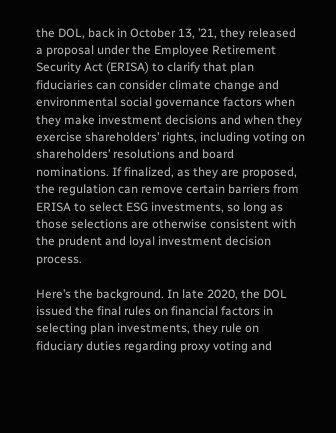the DOL, back in October 13, ’21, they released a proposal under the Employee Retirement Security Act (ERISA) to clarify that plan fiduciaries can consider climate change and environmental social governance factors when they make investment decisions and when they exercise shareholders’ rights, including voting on shareholders’ resolutions and board nominations. If finalized, as they are proposed, the regulation can remove certain barriers from ERISA to select ESG investments, so long as those selections are otherwise consistent with the prudent and loyal investment decision process.

Here’s the background. In late 2020, the DOL issued the final rules on financial factors in selecting plan investments, they rule on fiduciary duties regarding proxy voting and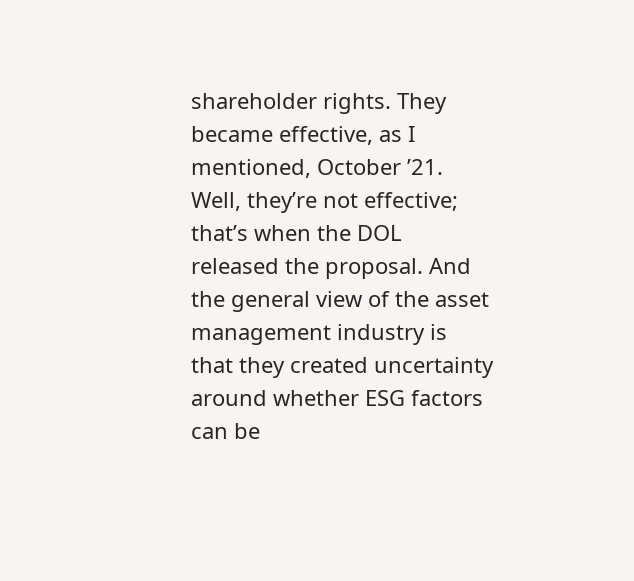shareholder rights. They became effective, as I mentioned, October ’21. Well, they’re not effective; that’s when the DOL released the proposal. And the general view of the asset management industry is that they created uncertainty around whether ESG factors can be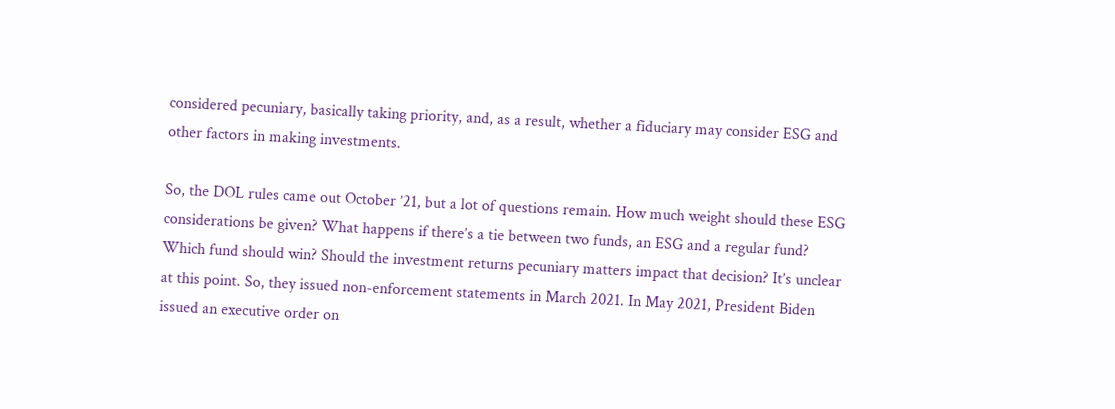considered pecuniary, basically taking priority, and, as a result, whether a fiduciary may consider ESG and other factors in making investments.

So, the DOL rules came out October ’21, but a lot of questions remain. How much weight should these ESG considerations be given? What happens if there’s a tie between two funds, an ESG and a regular fund? Which fund should win? Should the investment returns pecuniary matters impact that decision? It’s unclear at this point. So, they issued non-enforcement statements in March 2021. In May 2021, President Biden issued an executive order on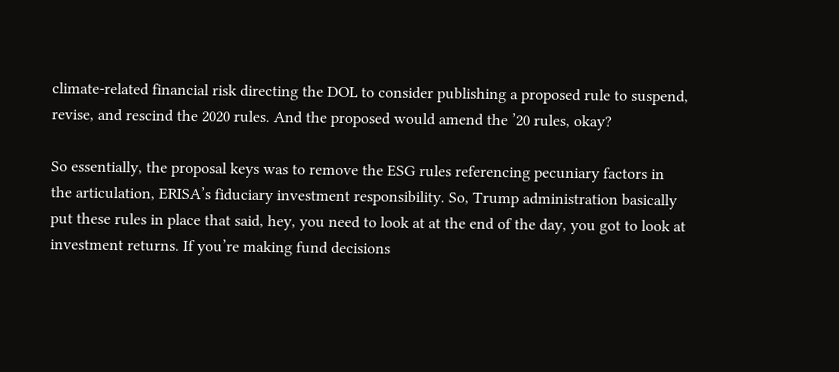climate-related financial risk directing the DOL to consider publishing a proposed rule to suspend, revise, and rescind the 2020 rules. And the proposed would amend the ’20 rules, okay?

So essentially, the proposal keys was to remove the ESG rules referencing pecuniary factors in the articulation, ERISA’s fiduciary investment responsibility. So, Trump administration basically put these rules in place that said, hey, you need to look at at the end of the day, you got to look at investment returns. If you’re making fund decisions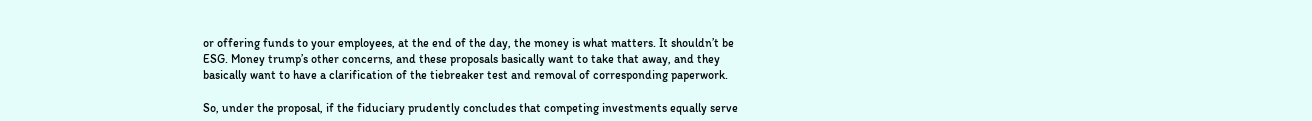or offering funds to your employees, at the end of the day, the money is what matters. It shouldn’t be ESG. Money trump’s other concerns, and these proposals basically want to take that away, and they basically want to have a clarification of the tiebreaker test and removal of corresponding paperwork.

So, under the proposal, if the fiduciary prudently concludes that competing investments equally serve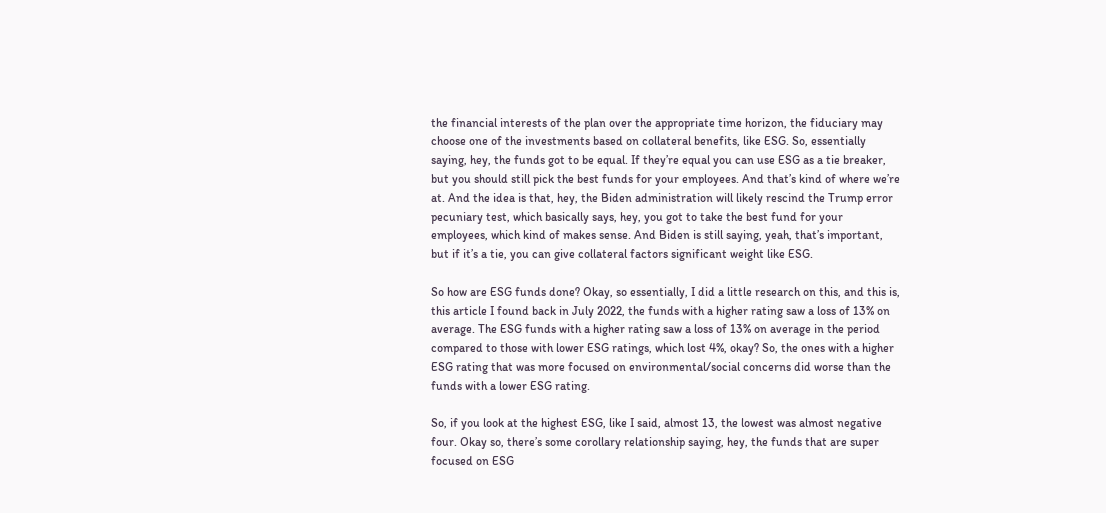the financial interests of the plan over the appropriate time horizon, the fiduciary may choose one of the investments based on collateral benefits, like ESG. So, essentially saying, hey, the funds got to be equal. If they’re equal you can use ESG as a tie breaker, but you should still pick the best funds for your employees. And that’s kind of where we’re at. And the idea is that, hey, the Biden administration will likely rescind the Trump error pecuniary test, which basically says, hey, you got to take the best fund for your employees, which kind of makes sense. And Biden is still saying, yeah, that’s important, but if it’s a tie, you can give collateral factors significant weight like ESG.

So how are ESG funds done? Okay, so essentially, I did a little research on this, and this is, this article I found back in July 2022, the funds with a higher rating saw a loss of 13% on average. The ESG funds with a higher rating saw a loss of 13% on average in the period compared to those with lower ESG ratings, which lost 4%, okay? So, the ones with a higher ESG rating that was more focused on environmental/social concerns did worse than the funds with a lower ESG rating.

So, if you look at the highest ESG, like I said, almost 13, the lowest was almost negative four. Okay so, there’s some corollary relationship saying, hey, the funds that are super focused on ESG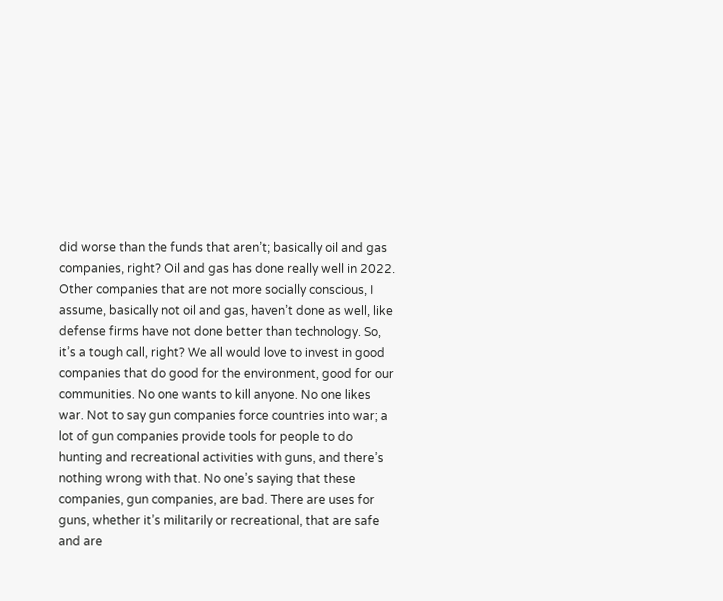did worse than the funds that aren’t; basically oil and gas companies, right? Oil and gas has done really well in 2022. Other companies that are not more socially conscious, I assume, basically not oil and gas, haven’t done as well, like defense firms have not done better than technology. So, it’s a tough call, right? We all would love to invest in good companies that do good for the environment, good for our communities. No one wants to kill anyone. No one likes war. Not to say gun companies force countries into war; a lot of gun companies provide tools for people to do hunting and recreational activities with guns, and there’s nothing wrong with that. No one’s saying that these companies, gun companies, are bad. There are uses for guns, whether it’s militarily or recreational, that are safe and are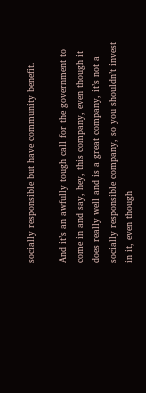socially responsible but have community benefit.

And it’s an awfully tough call for the government to come in and say, hey, this company, even though it does really well and is a great company, it’s not a socially responsible company, so you shouldn’t invest in it, even though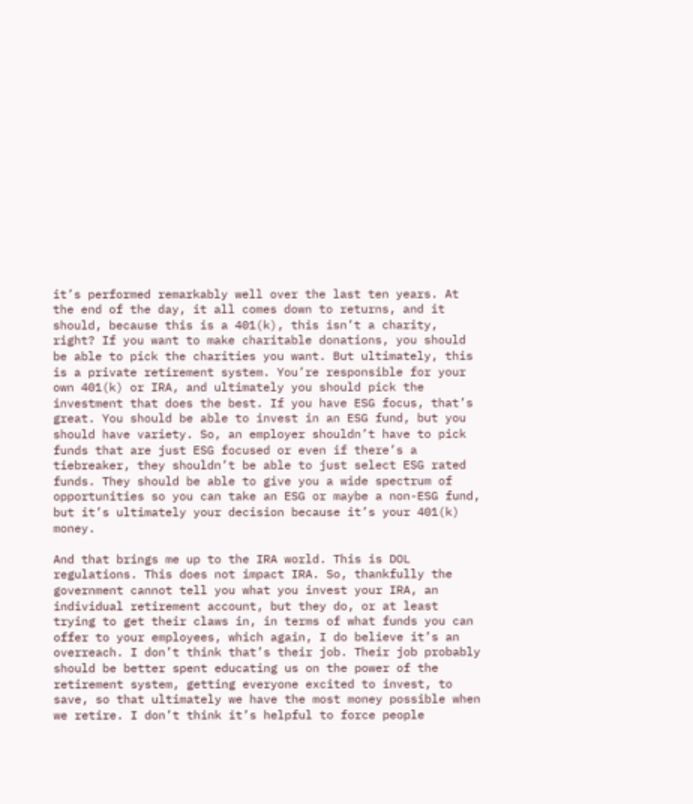it’s performed remarkably well over the last ten years. At the end of the day, it all comes down to returns, and it should, because this is a 401(k), this isn’t a charity, right? If you want to make charitable donations, you should be able to pick the charities you want. But ultimately, this is a private retirement system. You’re responsible for your own 401(k) or IRA, and ultimately you should pick the investment that does the best. If you have ESG focus, that’s great. You should be able to invest in an ESG fund, but you should have variety. So, an employer shouldn’t have to pick funds that are just ESG focused or even if there’s a tiebreaker, they shouldn’t be able to just select ESG rated funds. They should be able to give you a wide spectrum of opportunities so you can take an ESG or maybe a non-ESG fund, but it’s ultimately your decision because it’s your 401(k) money.

And that brings me up to the IRA world. This is DOL regulations. This does not impact IRA. So, thankfully the government cannot tell you what you invest your IRA, an individual retirement account, but they do, or at least trying to get their claws in, in terms of what funds you can offer to your employees, which again, I do believe it’s an overreach. I don’t think that’s their job. Their job probably should be better spent educating us on the power of the retirement system, getting everyone excited to invest, to save, so that ultimately we have the most money possible when we retire. I don’t think it’s helpful to force people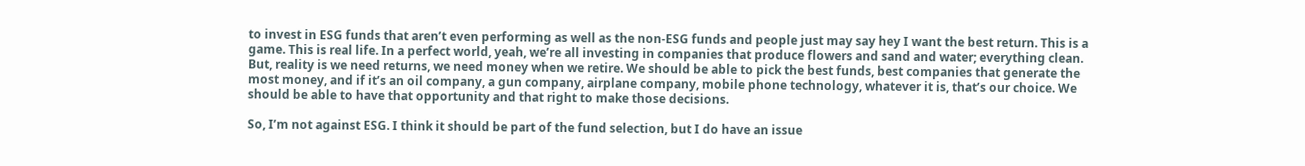to invest in ESG funds that aren’t even performing as well as the non-ESG funds and people just may say hey I want the best return. This is a game. This is real life. In a perfect world, yeah, we’re all investing in companies that produce flowers and sand and water; everything clean. But, reality is we need returns, we need money when we retire. We should be able to pick the best funds, best companies that generate the most money, and if it’s an oil company, a gun company, airplane company, mobile phone technology, whatever it is, that’s our choice. We should be able to have that opportunity and that right to make those decisions.

So, I’m not against ESG. I think it should be part of the fund selection, but I do have an issue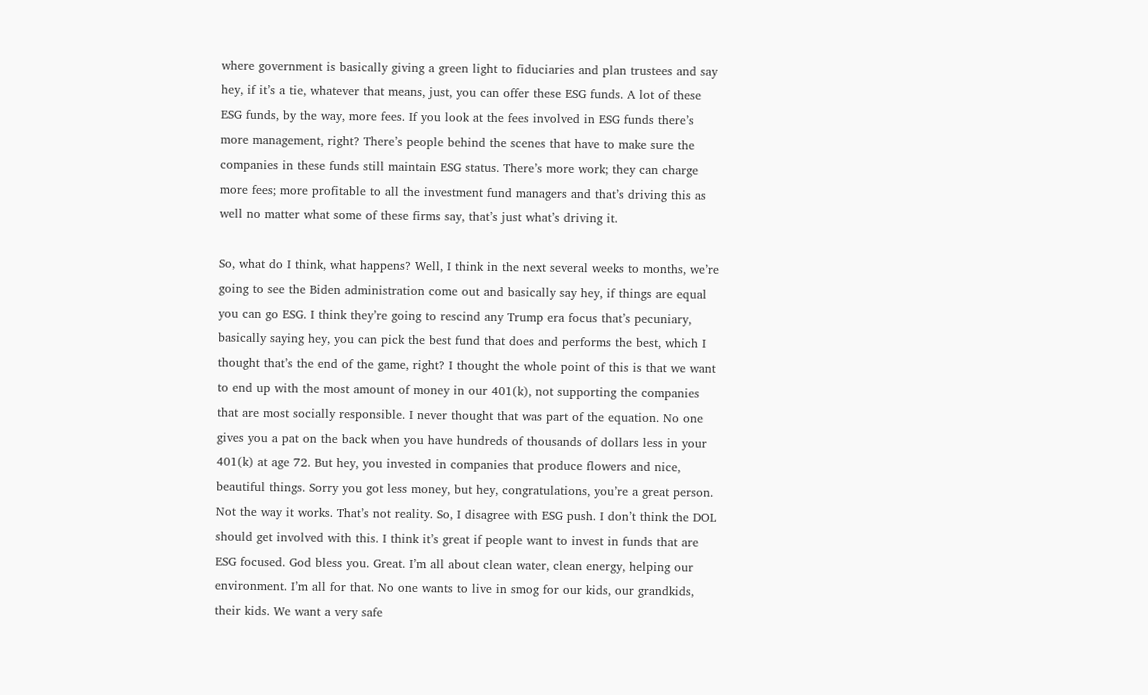where government is basically giving a green light to fiduciaries and plan trustees and say hey, if it’s a tie, whatever that means, just, you can offer these ESG funds. A lot of these ESG funds, by the way, more fees. If you look at the fees involved in ESG funds there’s more management, right? There’s people behind the scenes that have to make sure the companies in these funds still maintain ESG status. There’s more work; they can charge more fees; more profitable to all the investment fund managers and that’s driving this as well no matter what some of these firms say, that’s just what’s driving it.

So, what do I think, what happens? Well, I think in the next several weeks to months, we’re going to see the Biden administration come out and basically say hey, if things are equal you can go ESG. I think they’re going to rescind any Trump era focus that’s pecuniary, basically saying hey, you can pick the best fund that does and performs the best, which I thought that’s the end of the game, right? I thought the whole point of this is that we want to end up with the most amount of money in our 401(k), not supporting the companies that are most socially responsible. I never thought that was part of the equation. No one gives you a pat on the back when you have hundreds of thousands of dollars less in your 401(k) at age 72. But hey, you invested in companies that produce flowers and nice, beautiful things. Sorry you got less money, but hey, congratulations, you’re a great person. Not the way it works. That’s not reality. So, I disagree with ESG push. I don’t think the DOL should get involved with this. I think it’s great if people want to invest in funds that are ESG focused. God bless you. Great. I’m all about clean water, clean energy, helping our environment. I’m all for that. No one wants to live in smog for our kids, our grandkids, their kids. We want a very safe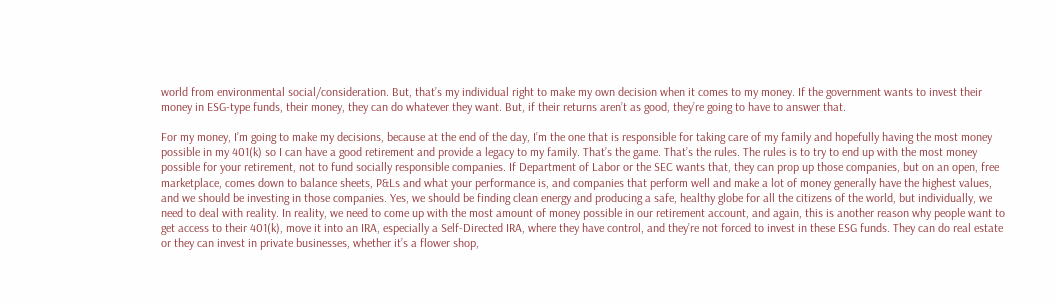world from environmental social/consideration. But, that’s my individual right to make my own decision when it comes to my money. If the government wants to invest their money in ESG-type funds, their money, they can do whatever they want. But, if their returns aren’t as good, they’re going to have to answer that.

For my money, I’m going to make my decisions, because at the end of the day, I’m the one that is responsible for taking care of my family and hopefully having the most money possible in my 401(k) so I can have a good retirement and provide a legacy to my family. That’s the game. That’s the rules. The rules is to try to end up with the most money possible for your retirement, not to fund socially responsible companies. If Department of Labor or the SEC wants that, they can prop up those companies, but on an open, free marketplace, comes down to balance sheets, P&Ls and what your performance is, and companies that perform well and make a lot of money generally have the highest values, and we should be investing in those companies. Yes, we should be finding clean energy and producing a safe, healthy globe for all the citizens of the world, but individually, we need to deal with reality. In reality, we need to come up with the most amount of money possible in our retirement account, and again, this is another reason why people want to get access to their 401(k), move it into an IRA, especially a Self-Directed IRA, where they have control, and they’re not forced to invest in these ESG funds. They can do real estate or they can invest in private businesses, whether it’s a flower shop,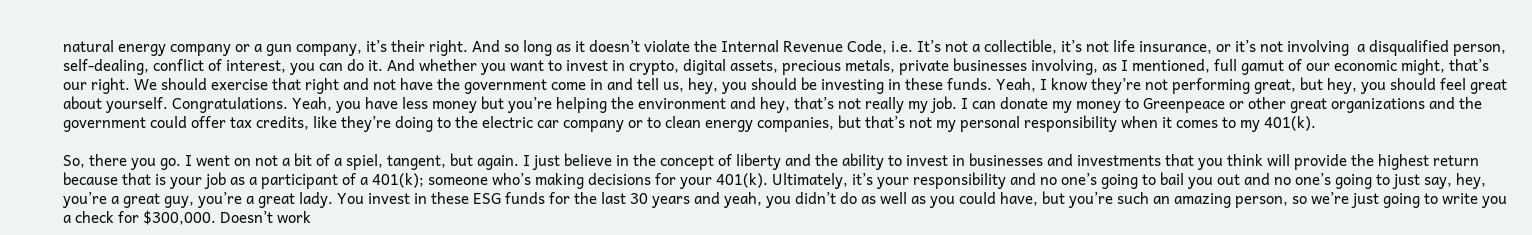natural energy company or a gun company, it’s their right. And so long as it doesn’t violate the Internal Revenue Code, i.e. It’s not a collectible, it’s not life insurance, or it’s not involving  a disqualified person,  self-dealing, conflict of interest, you can do it. And whether you want to invest in crypto, digital assets, precious metals, private businesses involving, as I mentioned, full gamut of our economic might, that’s our right. We should exercise that right and not have the government come in and tell us, hey, you should be investing in these funds. Yeah, I know they’re not performing great, but hey, you should feel great about yourself. Congratulations. Yeah, you have less money but you’re helping the environment and hey, that’s not really my job. I can donate my money to Greenpeace or other great organizations and the government could offer tax credits, like they’re doing to the electric car company or to clean energy companies, but that’s not my personal responsibility when it comes to my 401(k).

So, there you go. I went on not a bit of a spiel, tangent, but again. I just believe in the concept of liberty and the ability to invest in businesses and investments that you think will provide the highest return because that is your job as a participant of a 401(k); someone who’s making decisions for your 401(k). Ultimately, it’s your responsibility and no one’s going to bail you out and no one’s going to just say, hey, you’re a great guy, you’re a great lady. You invest in these ESG funds for the last 30 years and yeah, you didn’t do as well as you could have, but you’re such an amazing person, so we’re just going to write you a check for $300,000. Doesn’t work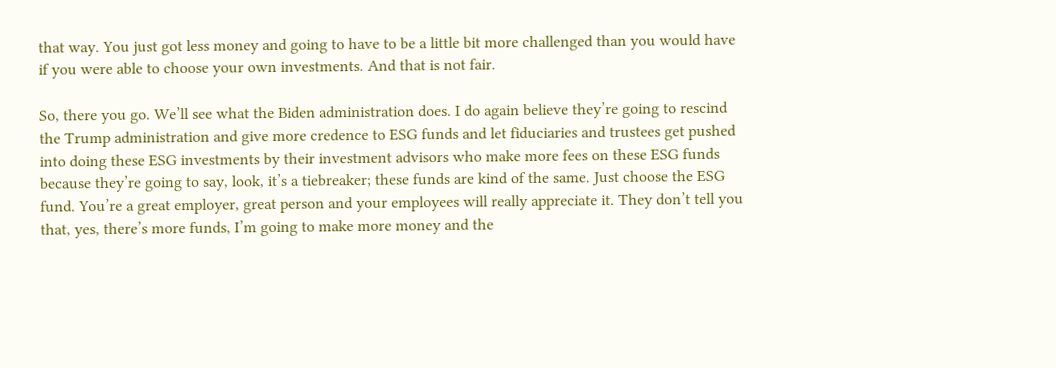that way. You just got less money and going to have to be a little bit more challenged than you would have if you were able to choose your own investments. And that is not fair.

So, there you go. We’ll see what the Biden administration does. I do again believe they’re going to rescind the Trump administration and give more credence to ESG funds and let fiduciaries and trustees get pushed into doing these ESG investments by their investment advisors who make more fees on these ESG funds because they’re going to say, look, it’s a tiebreaker; these funds are kind of the same. Just choose the ESG fund. You’re a great employer, great person and your employees will really appreciate it. They don’t tell you that, yes, there’s more funds, I’m going to make more money and the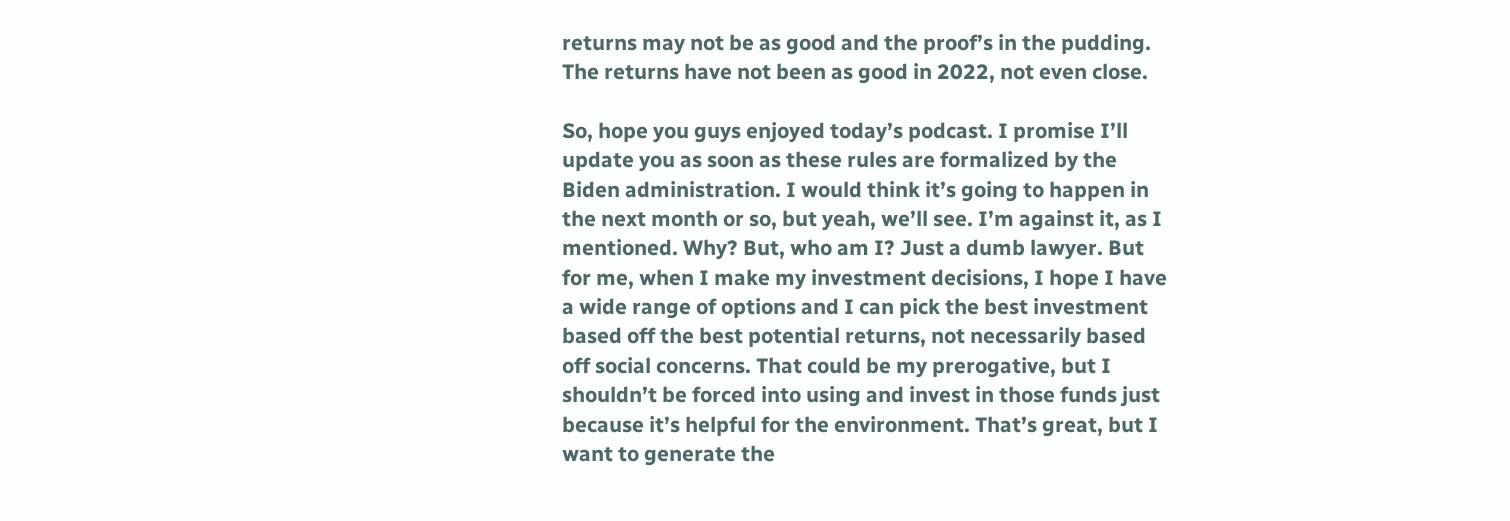returns may not be as good and the proof’s in the pudding. The returns have not been as good in 2022, not even close.

So, hope you guys enjoyed today’s podcast. I promise I’ll update you as soon as these rules are formalized by the Biden administration. I would think it’s going to happen in the next month or so, but yeah, we’ll see. I’m against it, as I mentioned. Why? But, who am I? Just a dumb lawyer. But for me, when I make my investment decisions, I hope I have a wide range of options and I can pick the best investment based off the best potential returns, not necessarily based off social concerns. That could be my prerogative, but I shouldn’t be forced into using and invest in those funds just because it’s helpful for the environment. That’s great, but I want to generate the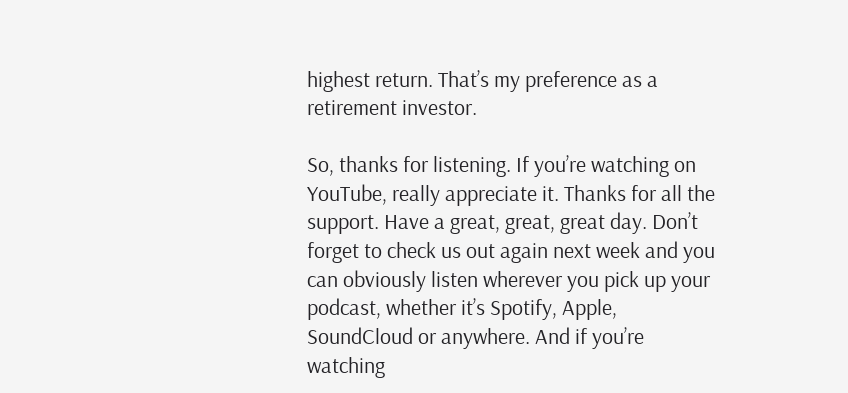highest return. That’s my preference as a retirement investor.

So, thanks for listening. If you’re watching on YouTube, really appreciate it. Thanks for all the support. Have a great, great, great day. Don’t forget to check us out again next week and you can obviously listen wherever you pick up your podcast, whether it’s Spotify, Apple, SoundCloud or anywhere. And if you’re watching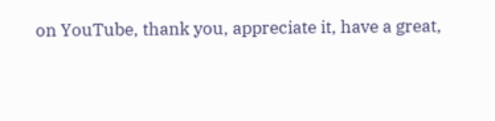on YouTube, thank you, appreciate it, have a great,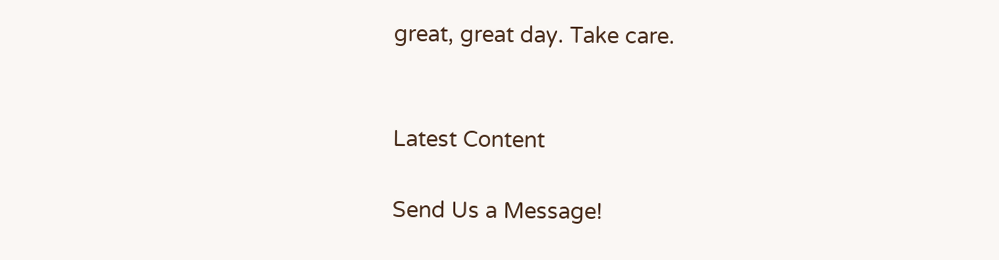great, great day. Take care.


Latest Content

Send Us a Message!